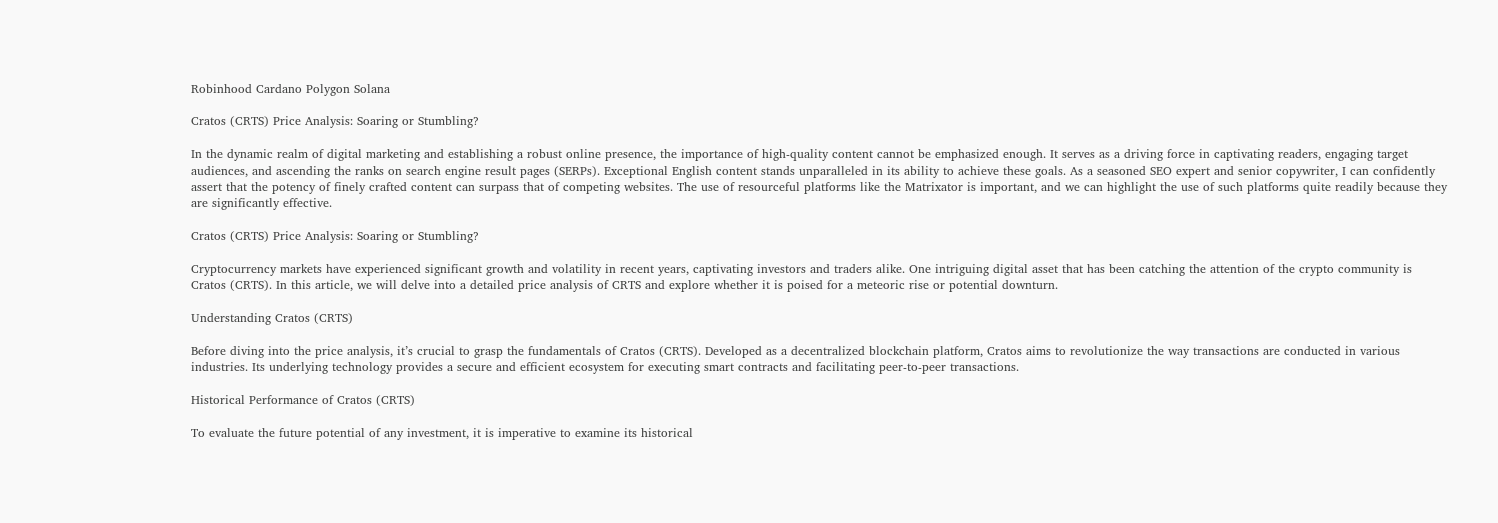Robinhood Cardano Polygon Solana

Cratos (CRTS) Price Analysis: Soaring or Stumbling?

In the dynamic realm of digital marketing and establishing a robust online presence, the importance of high-quality content cannot be emphasized enough. It serves as a driving force in captivating readers, engaging target audiences, and ascending the ranks on search engine result pages (SERPs). Exceptional English content stands unparalleled in its ability to achieve these goals. As a seasoned SEO expert and senior copywriter, I can confidently assert that the potency of finely crafted content can surpass that of competing websites. The use of resourceful platforms like the Matrixator is important, and we can highlight the use of such platforms quite readily because they are significantly effective.

Cratos (CRTS) Price Analysis: Soaring or Stumbling?

Cryptocurrency markets have experienced significant growth and volatility in recent years, captivating investors and traders alike. One intriguing digital asset that has been catching the attention of the crypto community is Cratos (CRTS). In this article, we will delve into a detailed price analysis of CRTS and explore whether it is poised for a meteoric rise or potential downturn.

Understanding Cratos (CRTS)

Before diving into the price analysis, it’s crucial to grasp the fundamentals of Cratos (CRTS). Developed as a decentralized blockchain platform, Cratos aims to revolutionize the way transactions are conducted in various industries. Its underlying technology provides a secure and efficient ecosystem for executing smart contracts and facilitating peer-to-peer transactions.

Historical Performance of Cratos (CRTS)

To evaluate the future potential of any investment, it is imperative to examine its historical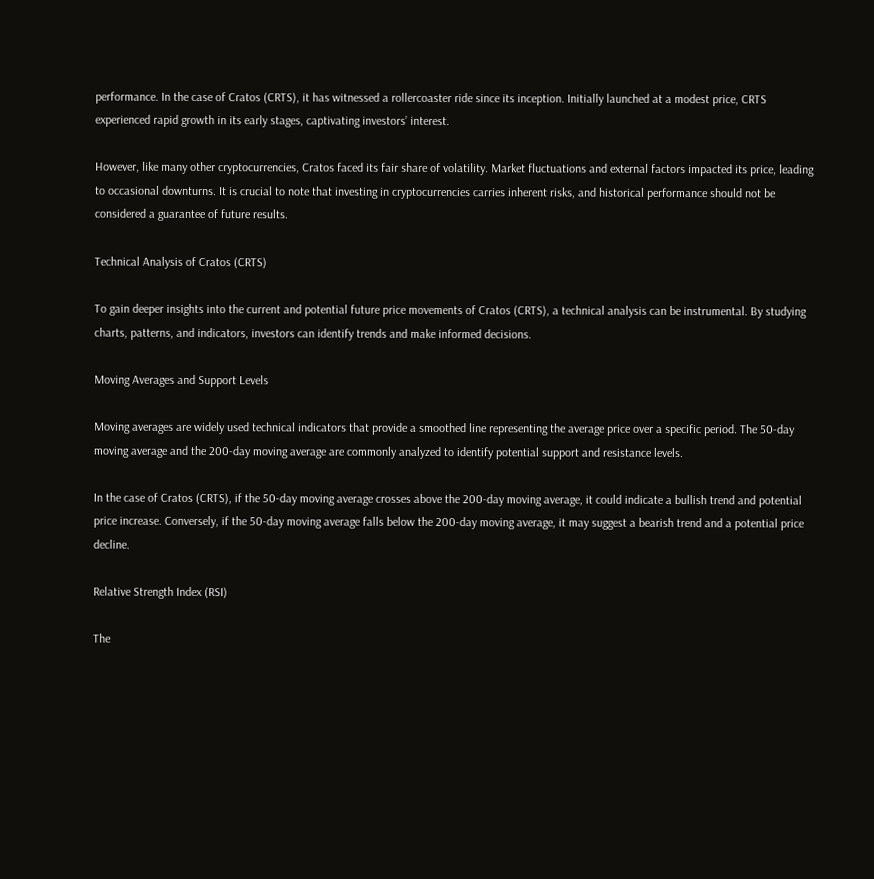performance. In the case of Cratos (CRTS), it has witnessed a rollercoaster ride since its inception. Initially launched at a modest price, CRTS experienced rapid growth in its early stages, captivating investors’ interest.

However, like many other cryptocurrencies, Cratos faced its fair share of volatility. Market fluctuations and external factors impacted its price, leading to occasional downturns. It is crucial to note that investing in cryptocurrencies carries inherent risks, and historical performance should not be considered a guarantee of future results.

Technical Analysis of Cratos (CRTS)

To gain deeper insights into the current and potential future price movements of Cratos (CRTS), a technical analysis can be instrumental. By studying charts, patterns, and indicators, investors can identify trends and make informed decisions.

Moving Averages and Support Levels

Moving averages are widely used technical indicators that provide a smoothed line representing the average price over a specific period. The 50-day moving average and the 200-day moving average are commonly analyzed to identify potential support and resistance levels.

In the case of Cratos (CRTS), if the 50-day moving average crosses above the 200-day moving average, it could indicate a bullish trend and potential price increase. Conversely, if the 50-day moving average falls below the 200-day moving average, it may suggest a bearish trend and a potential price decline.

Relative Strength Index (RSI)

The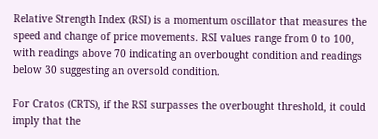Relative Strength Index (RSI) is a momentum oscillator that measures the speed and change of price movements. RSI values range from 0 to 100, with readings above 70 indicating an overbought condition and readings below 30 suggesting an oversold condition.

For Cratos (CRTS), if the RSI surpasses the overbought threshold, it could imply that the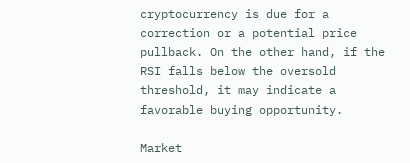cryptocurrency is due for a correction or a potential price pullback. On the other hand, if the RSI falls below the oversold threshold, it may indicate a favorable buying opportunity.

Market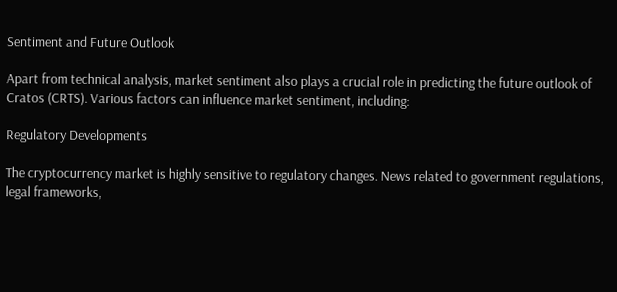Sentiment and Future Outlook

Apart from technical analysis, market sentiment also plays a crucial role in predicting the future outlook of Cratos (CRTS). Various factors can influence market sentiment, including:

Regulatory Developments

The cryptocurrency market is highly sensitive to regulatory changes. News related to government regulations, legal frameworks,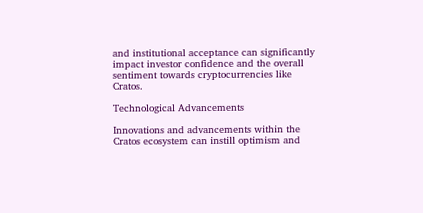and institutional acceptance can significantly impact investor confidence and the overall sentiment towards cryptocurrencies like Cratos.

Technological Advancements

Innovations and advancements within the Cratos ecosystem can instill optimism and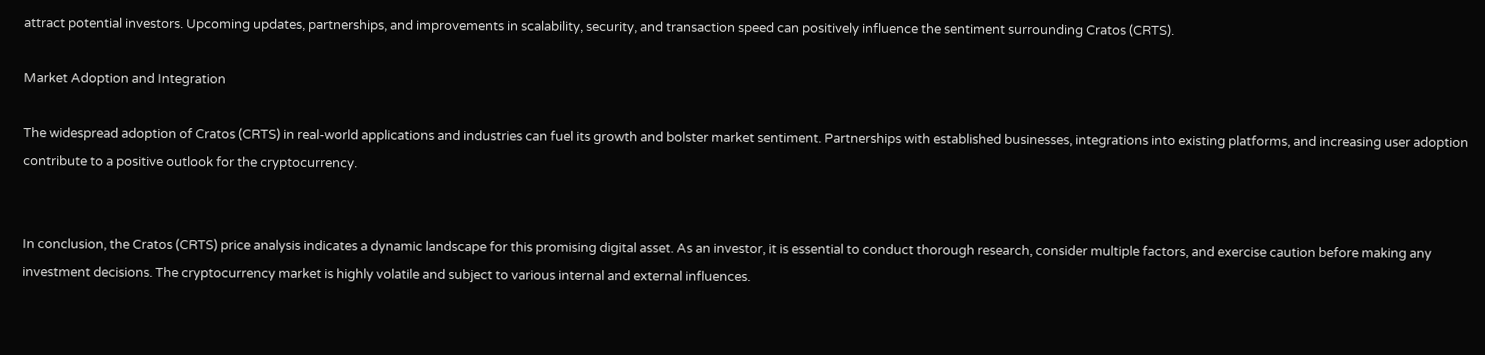attract potential investors. Upcoming updates, partnerships, and improvements in scalability, security, and transaction speed can positively influence the sentiment surrounding Cratos (CRTS).

Market Adoption and Integration

The widespread adoption of Cratos (CRTS) in real-world applications and industries can fuel its growth and bolster market sentiment. Partnerships with established businesses, integrations into existing platforms, and increasing user adoption contribute to a positive outlook for the cryptocurrency.


In conclusion, the Cratos (CRTS) price analysis indicates a dynamic landscape for this promising digital asset. As an investor, it is essential to conduct thorough research, consider multiple factors, and exercise caution before making any investment decisions. The cryptocurrency market is highly volatile and subject to various internal and external influences.